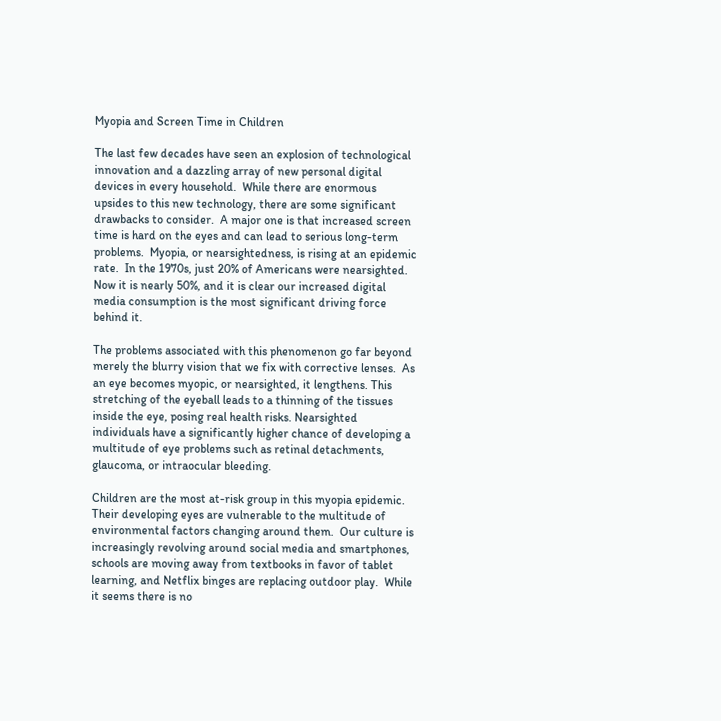Myopia and Screen Time in Children

The last few decades have seen an explosion of technological innovation and a dazzling array of new personal digital devices in every household.  While there are enormous upsides to this new technology, there are some significant drawbacks to consider.  A major one is that increased screen time is hard on the eyes and can lead to serious long-term problems.  Myopia, or nearsightedness, is rising at an epidemic rate.  In the 1970s, just 20% of Americans were nearsighted.  Now it is nearly 50%, and it is clear our increased digital media consumption is the most significant driving force behind it.

The problems associated with this phenomenon go far beyond merely the blurry vision that we fix with corrective lenses.  As an eye becomes myopic, or nearsighted, it lengthens. This stretching of the eyeball leads to a thinning of the tissues inside the eye, posing real health risks. Nearsighted individuals have a significantly higher chance of developing a multitude of eye problems such as retinal detachments, glaucoma, or intraocular bleeding.

Children are the most at-risk group in this myopia epidemic.  Their developing eyes are vulnerable to the multitude of environmental factors changing around them.  Our culture is increasingly revolving around social media and smartphones, schools are moving away from textbooks in favor of tablet learning, and Netflix binges are replacing outdoor play.  While it seems there is no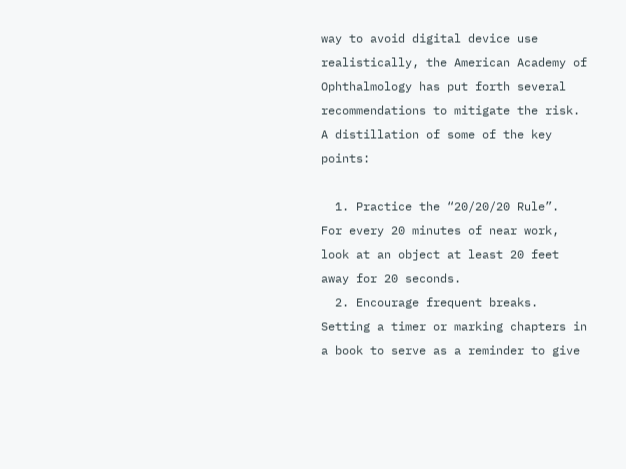way to avoid digital device use realistically, the American Academy of Ophthalmology has put forth several recommendations to mitigate the risk.  A distillation of some of the key points:

  1. Practice the “20/20/20 Rule”.  For every 20 minutes of near work, look at an object at least 20 feet away for 20 seconds.
  2. Encourage frequent breaks.  Setting a timer or marking chapters in a book to serve as a reminder to give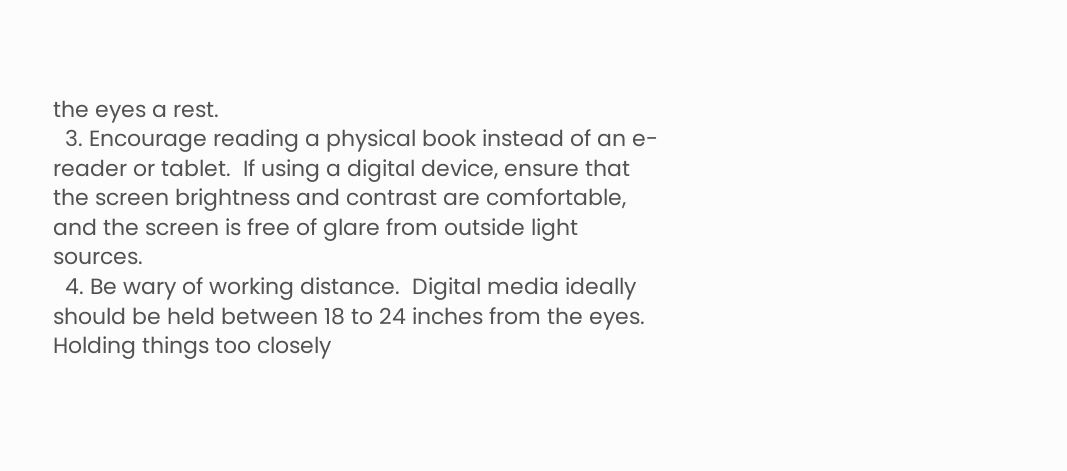the eyes a rest.
  3. Encourage reading a physical book instead of an e-reader or tablet.  If using a digital device, ensure that the screen brightness and contrast are comfortable, and the screen is free of glare from outside light sources.
  4. Be wary of working distance.  Digital media ideally should be held between 18 to 24 inches from the eyes.  Holding things too closely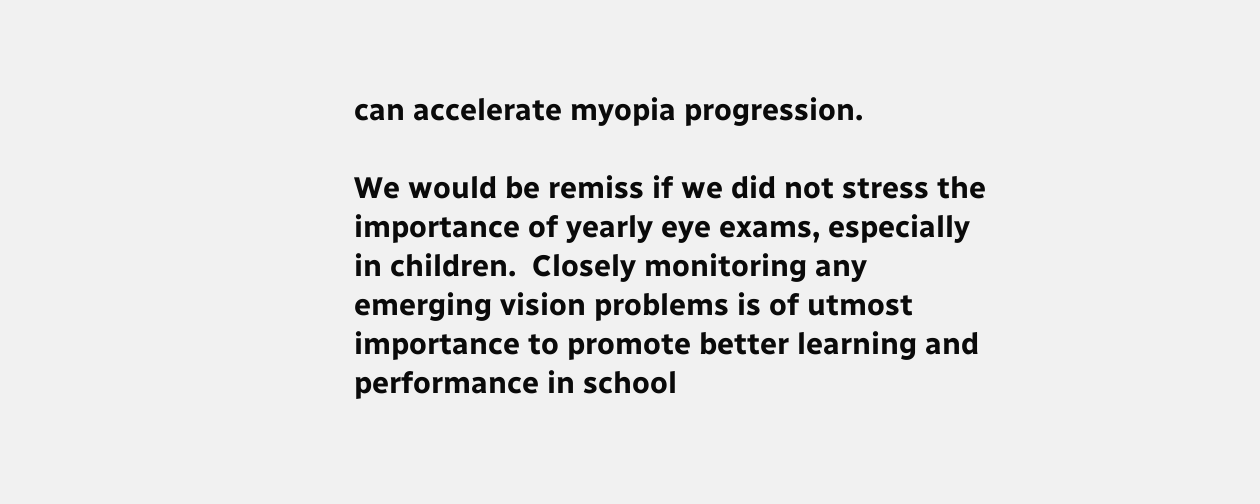can accelerate myopia progression.

We would be remiss if we did not stress the importance of yearly eye exams, especially in children.  Closely monitoring any emerging vision problems is of utmost importance to promote better learning and performance in school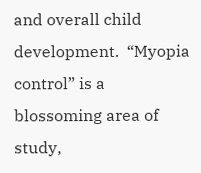and overall child development.  “Myopia control” is a blossoming area of study,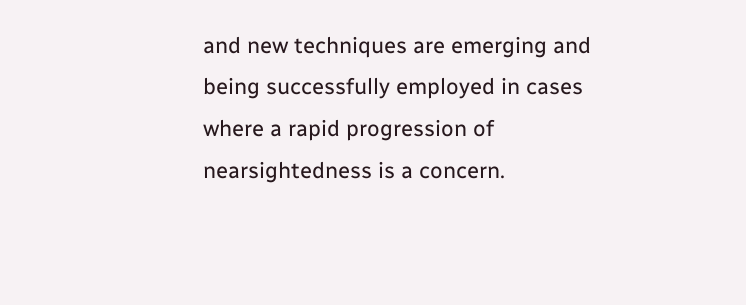and new techniques are emerging and being successfully employed in cases where a rapid progression of nearsightedness is a concern.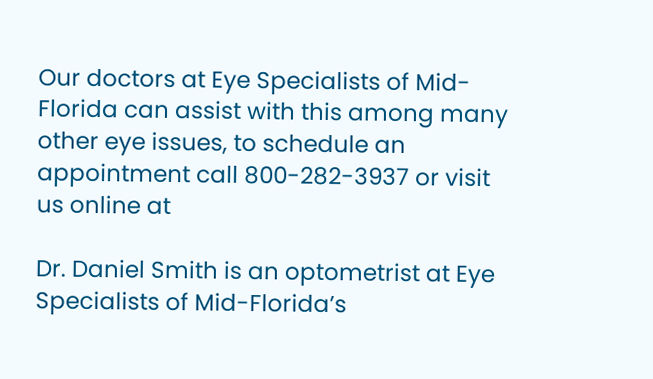Our doctors at Eye Specialists of Mid-Florida can assist with this among many other eye issues, to schedule an appointment call 800-282-3937 or visit us online at

Dr. Daniel Smith is an optometrist at Eye Specialists of Mid-Florida’s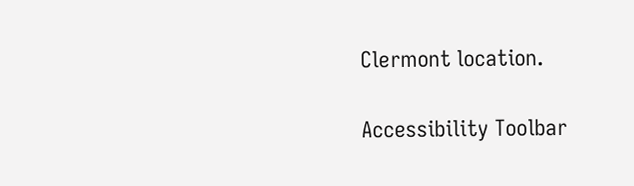Clermont location.

Accessibility Toolbar